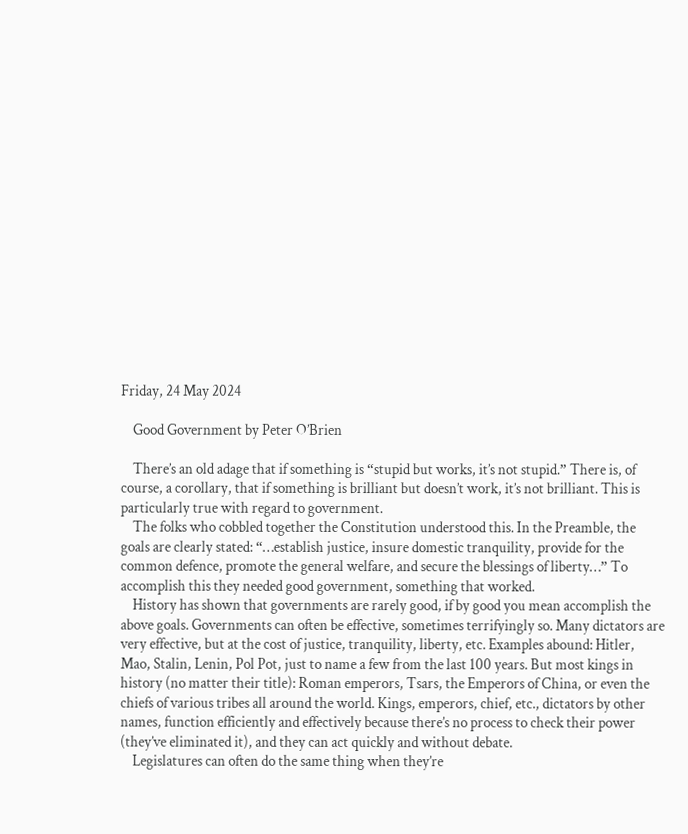Friday, 24 May 2024

    Good Government by Peter O’Brien

    There’s an old adage that if something is “stupid but works, it’s not stupid.” There is, of course, a corollary, that if something is brilliant but doesn’t work, it’s not brilliant. This is particularly true with regard to government.
    The folks who cobbled together the Constitution understood this. In the Preamble, the goals are clearly stated: “…establish justice, insure domestic tranquility, provide for the common defence, promote the general welfare, and secure the blessings of liberty…” To accomplish this they needed good government, something that worked.
    History has shown that governments are rarely good, if by good you mean accomplish the above goals. Governments can often be effective, sometimes terrifyingly so. Many dictators are very effective, but at the cost of justice, tranquility, liberty, etc. Examples abound: Hitler, Mao, Stalin, Lenin, Pol Pot, just to name a few from the last 100 years. But most kings in history (no matter their title): Roman emperors, Tsars, the Emperors of China, or even the chiefs of various tribes all around the world. Kings, emperors, chief, etc., dictators by other names, function efficiently and effectively because there’s no process to check their power (they’ve eliminated it), and they can act quickly and without debate.
    Legislatures can often do the same thing when they’re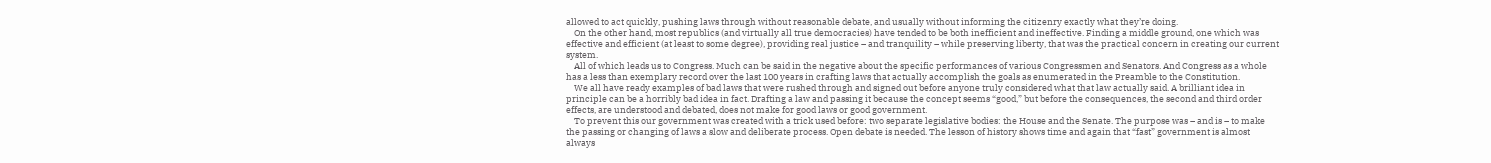allowed to act quickly, pushing laws through without reasonable debate, and usually without informing the citizenry exactly what they’re doing.
    On the other hand, most republics (and virtually all true democracies) have tended to be both inefficient and ineffective. Finding a middle ground, one which was effective and efficient (at least to some degree), providing real justice – and tranquility – while preserving liberty, that was the practical concern in creating our current system.
    All of which leads us to Congress. Much can be said in the negative about the specific performances of various Congressmen and Senators. And Congress as a whole has a less than exemplary record over the last 100 years in crafting laws that actually accomplish the goals as enumerated in the Preamble to the Constitution.
    We all have ready examples of bad laws that were rushed through and signed out before anyone truly considered what that law actually said. A brilliant idea in principle can be a horribly bad idea in fact. Drafting a law and passing it because the concept seems “good,” but before the consequences, the second and third order effects, are understood and debated, does not make for good laws or good government.
    To prevent this our government was created with a trick used before: two separate legislative bodies: the House and the Senate. The purpose was – and is – to make the passing or changing of laws a slow and deliberate process. Open debate is needed. The lesson of history shows time and again that “fast” government is almost always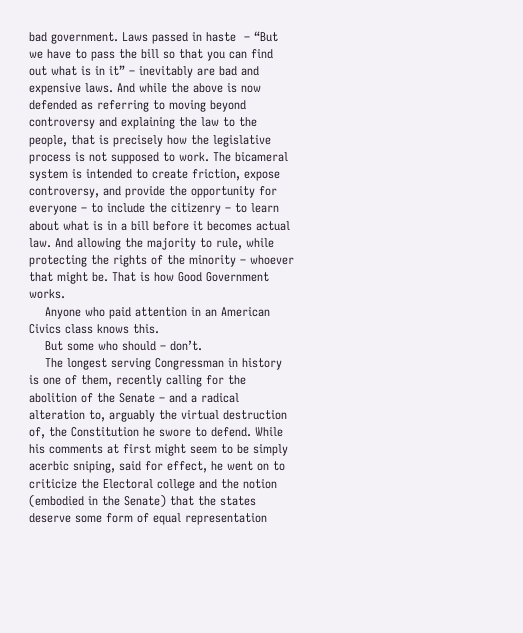bad government. Laws passed in haste  – “But we have to pass the bill so that you can find out what is in it” – inevitably are bad and expensive laws. And while the above is now defended as referring to moving beyond controversy and explaining the law to the people, that is precisely how the legislative process is not supposed to work. The bicameral system is intended to create friction, expose controversy, and provide the opportunity for everyone – to include the citizenry – to learn about what is in a bill before it becomes actual law. And allowing the majority to rule, while protecting the rights of the minority – whoever that might be. That is how Good Government works.
    Anyone who paid attention in an American Civics class knows this.
    But some who should – don’t.
    The longest serving Congressman in history is one of them, recently calling for the abolition of the Senate – and a radical alteration to, arguably the virtual destruction  of, the Constitution he swore to defend. While his comments at first might seem to be simply acerbic sniping, said for effect, he went on to criticize the Electoral college and the notion (embodied in the Senate) that the states deserve some form of equal representation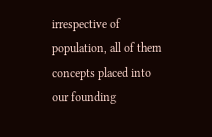irrespective of population, all of them concepts placed into our founding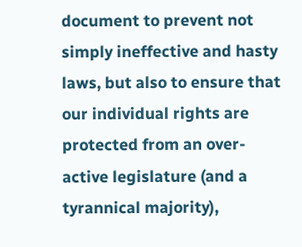document to prevent not simply ineffective and hasty laws, but also to ensure that our individual rights are protected from an over-active legislature (and a tyrannical majority),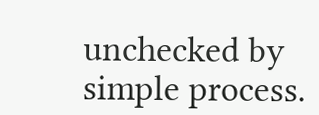unchecked by simple process.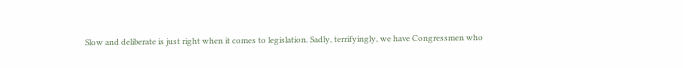Slow and deliberate is just right when it comes to legislation. Sadly, terrifyingly, we have Congressmen who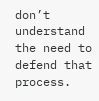don’t understand the need to defend that process.